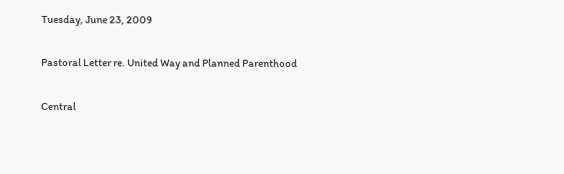Tuesday, June 23, 2009

Pastoral Letter re. United Way and Planned Parenthood

Central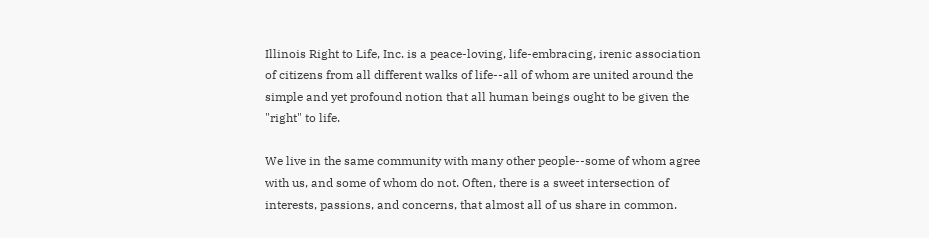Illinois Right to Life, Inc. is a peace-loving, life-embracing, irenic association of citizens from all different walks of life--all of whom are united around the simple and yet profound notion that all human beings ought to be given the "right" to life.

We live in the same community with many other people--some of whom agree with us, and some of whom do not. Often, there is a sweet intersection of interests, passions, and concerns, that almost all of us share in common.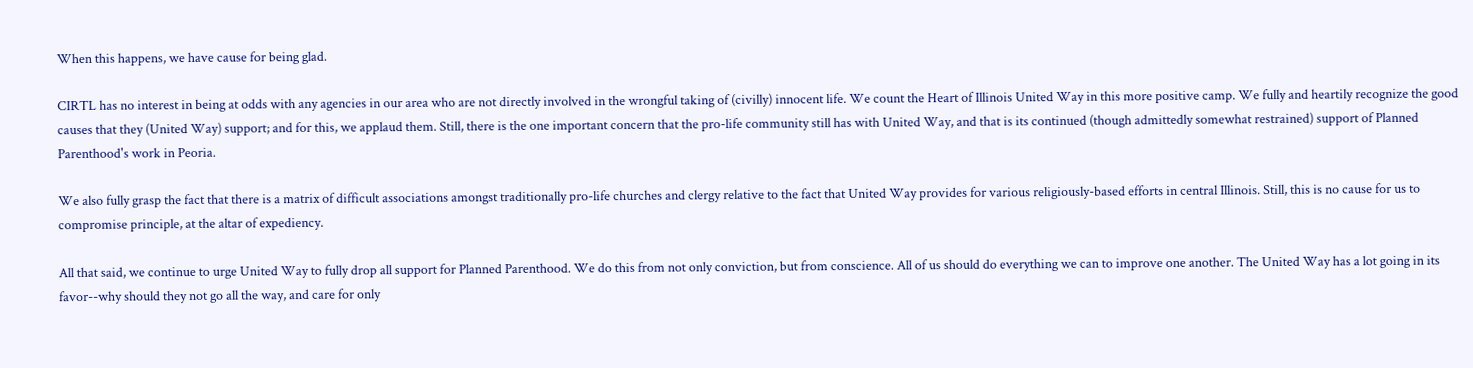When this happens, we have cause for being glad.

CIRTL has no interest in being at odds with any agencies in our area who are not directly involved in the wrongful taking of (civilly) innocent life. We count the Heart of Illinois United Way in this more positive camp. We fully and heartily recognize the good causes that they (United Way) support; and for this, we applaud them. Still, there is the one important concern that the pro-life community still has with United Way, and that is its continued (though admittedly somewhat restrained) support of Planned Parenthood's work in Peoria.

We also fully grasp the fact that there is a matrix of difficult associations amongst traditionally pro-life churches and clergy relative to the fact that United Way provides for various religiously-based efforts in central Illinois. Still, this is no cause for us to compromise principle, at the altar of expediency.

All that said, we continue to urge United Way to fully drop all support for Planned Parenthood. We do this from not only conviction, but from conscience. All of us should do everything we can to improve one another. The United Way has a lot going in its favor--why should they not go all the way, and care for only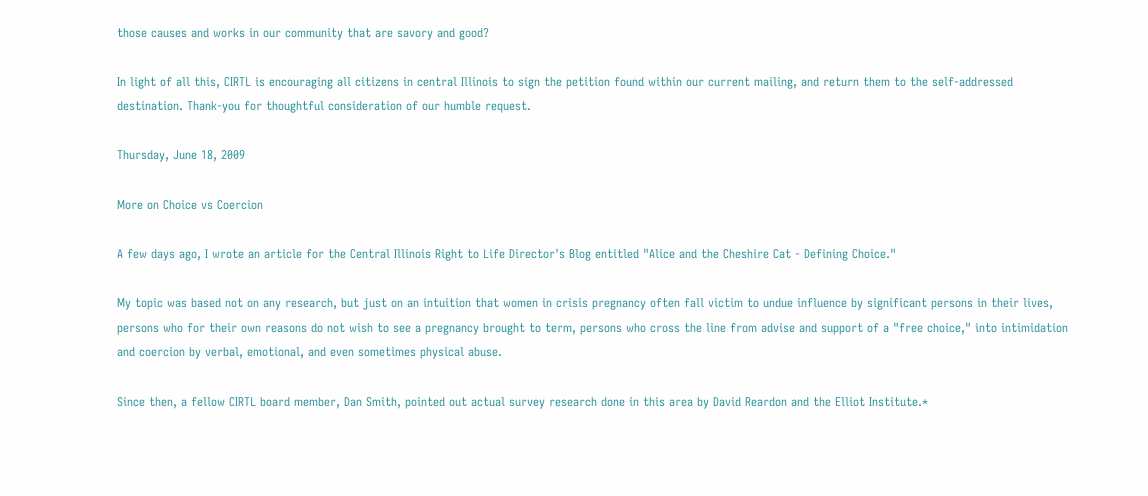those causes and works in our community that are savory and good?

In light of all this, CIRTL is encouraging all citizens in central Illinois to sign the petition found within our current mailing, and return them to the self-addressed destination. Thank-you for thoughtful consideration of our humble request.

Thursday, June 18, 2009

More on Choice vs Coercion

A few days ago, I wrote an article for the Central Illinois Right to Life Director's Blog entitled "Alice and the Cheshire Cat - Defining Choice."

My topic was based not on any research, but just on an intuition that women in crisis pregnancy often fall victim to undue influence by significant persons in their lives, persons who for their own reasons do not wish to see a pregnancy brought to term, persons who cross the line from advise and support of a "free choice," into intimidation and coercion by verbal, emotional, and even sometimes physical abuse.

Since then, a fellow CIRTL board member, Dan Smith, pointed out actual survey research done in this area by David Reardon and the Elliot Institute.*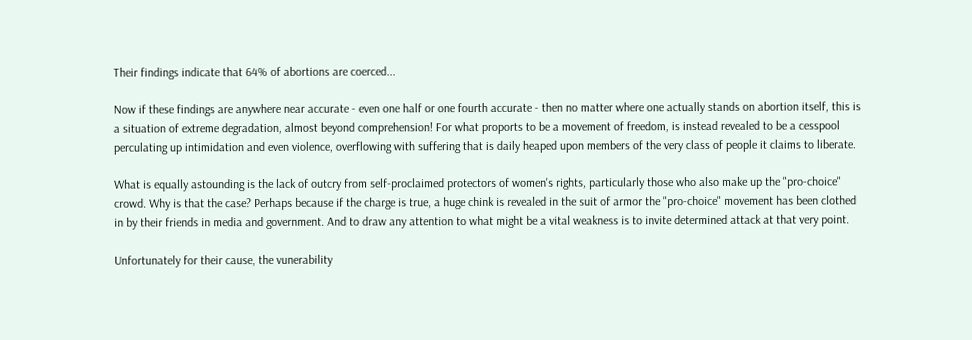Their findings indicate that 64% of abortions are coerced...

Now if these findings are anywhere near accurate - even one half or one fourth accurate - then no matter where one actually stands on abortion itself, this is a situation of extreme degradation, almost beyond comprehension! For what proports to be a movement of freedom, is instead revealed to be a cesspool perculating up intimidation and even violence, overflowing with suffering that is daily heaped upon members of the very class of people it claims to liberate.

What is equally astounding is the lack of outcry from self-proclaimed protectors of women's rights, particularly those who also make up the "pro-choice" crowd. Why is that the case? Perhaps because if the charge is true, a huge chink is revealed in the suit of armor the "pro-choice" movement has been clothed in by their friends in media and government. And to draw any attention to what might be a vital weakness is to invite determined attack at that very point.

Unfortunately for their cause, the vunerability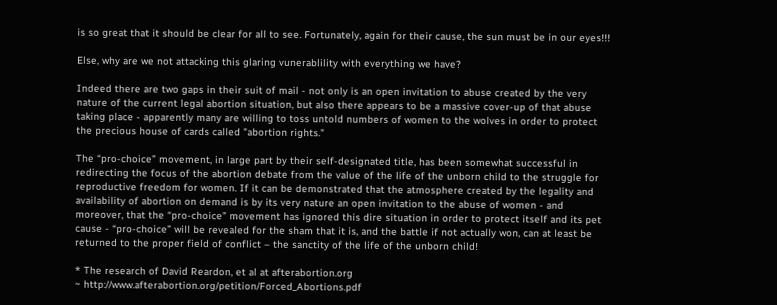is so great that it should be clear for all to see. Fortunately, again for their cause, the sun must be in our eyes!!!

Else, why are we not attacking this glaring vunerablility with everything we have?

Indeed there are two gaps in their suit of mail - not only is an open invitation to abuse created by the very nature of the current legal abortion situation, but also there appears to be a massive cover-up of that abuse taking place - apparently many are willing to toss untold numbers of women to the wolves in order to protect the precious house of cards called "abortion rights."

The “pro-choice” movement, in large part by their self-designated title, has been somewhat successful in redirecting the focus of the abortion debate from the value of the life of the unborn child to the struggle for reproductive freedom for women. If it can be demonstrated that the atmosphere created by the legality and availability of abortion on demand is by its very nature an open invitation to the abuse of women - and moreover, that the “pro-choice” movement has ignored this dire situation in order to protect itself and its pet cause - “pro-choice” will be revealed for the sham that it is, and the battle if not actually won, can at least be returned to the proper field of conflict – the sanctity of the life of the unborn child!

* The research of David Reardon, et al at afterabortion.org
~ http://www.afterabortion.org/petition/Forced_Abortions.pdf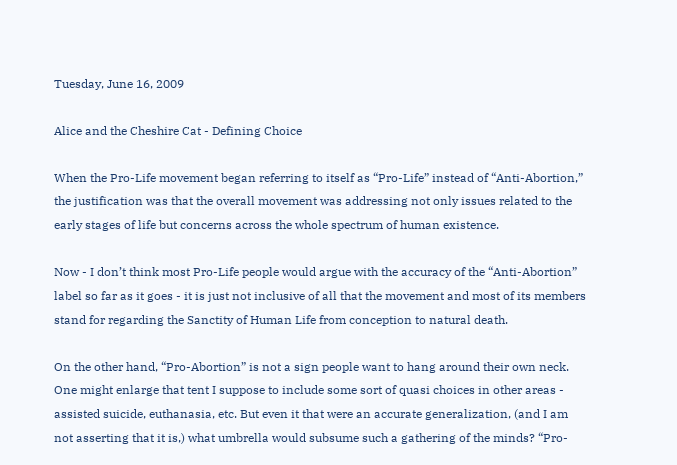Tuesday, June 16, 2009

Alice and the Cheshire Cat - Defining Choice

When the Pro-Life movement began referring to itself as “Pro-Life” instead of “Anti-Abortion,” the justification was that the overall movement was addressing not only issues related to the early stages of life but concerns across the whole spectrum of human existence.

Now - I don’t think most Pro-Life people would argue with the accuracy of the “Anti-Abortion” label so far as it goes - it is just not inclusive of all that the movement and most of its members stand for regarding the Sanctity of Human Life from conception to natural death.

On the other hand, “Pro-Abortion” is not a sign people want to hang around their own neck. One might enlarge that tent I suppose to include some sort of quasi choices in other areas - assisted suicide, euthanasia, etc. But even it that were an accurate generalization, (and I am not asserting that it is,) what umbrella would subsume such a gathering of the minds? “Pro-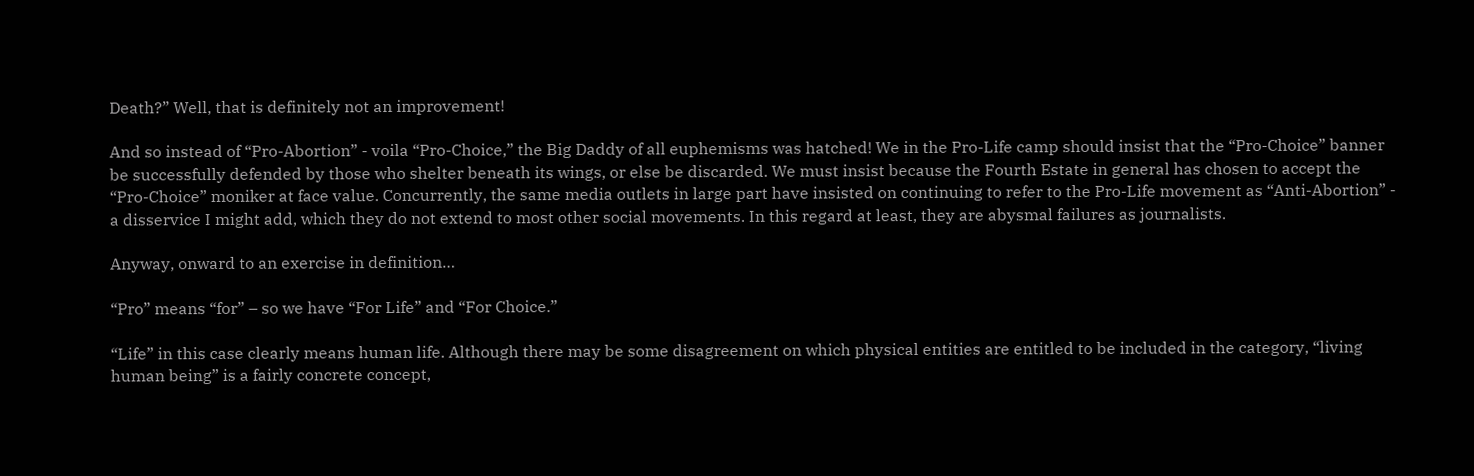Death?” Well, that is definitely not an improvement!

And so instead of “Pro-Abortion” - voila “Pro-Choice,” the Big Daddy of all euphemisms was hatched! We in the Pro-Life camp should insist that the “Pro-Choice” banner be successfully defended by those who shelter beneath its wings, or else be discarded. We must insist because the Fourth Estate in general has chosen to accept the “Pro-Choice” moniker at face value. Concurrently, the same media outlets in large part have insisted on continuing to refer to the Pro-Life movement as “Anti-Abortion” - a disservice I might add, which they do not extend to most other social movements. In this regard at least, they are abysmal failures as journalists.

Anyway, onward to an exercise in definition…

“Pro” means “for” – so we have “For Life” and “For Choice.”

“Life” in this case clearly means human life. Although there may be some disagreement on which physical entities are entitled to be included in the category, “living human being” is a fairly concrete concept,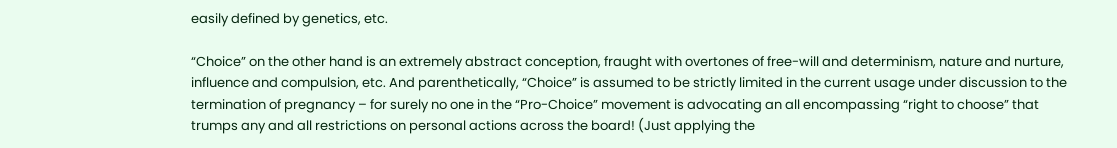easily defined by genetics, etc.

“Choice” on the other hand is an extremely abstract conception, fraught with overtones of free-will and determinism, nature and nurture, influence and compulsion, etc. And parenthetically, “Choice” is assumed to be strictly limited in the current usage under discussion to the termination of pregnancy – for surely no one in the “Pro-Choice” movement is advocating an all encompassing “right to choose” that trumps any and all restrictions on personal actions across the board! (Just applying the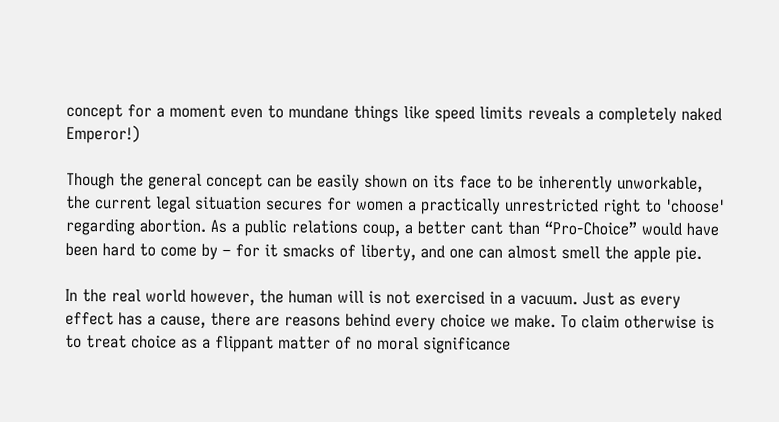concept for a moment even to mundane things like speed limits reveals a completely naked Emperor!)

Though the general concept can be easily shown on its face to be inherently unworkable, the current legal situation secures for women a practically unrestricted right to 'choose' regarding abortion. As a public relations coup, a better cant than “Pro-Choice” would have been hard to come by – for it smacks of liberty, and one can almost smell the apple pie.

In the real world however, the human will is not exercised in a vacuum. Just as every effect has a cause, there are reasons behind every choice we make. To claim otherwise is to treat choice as a flippant matter of no moral significance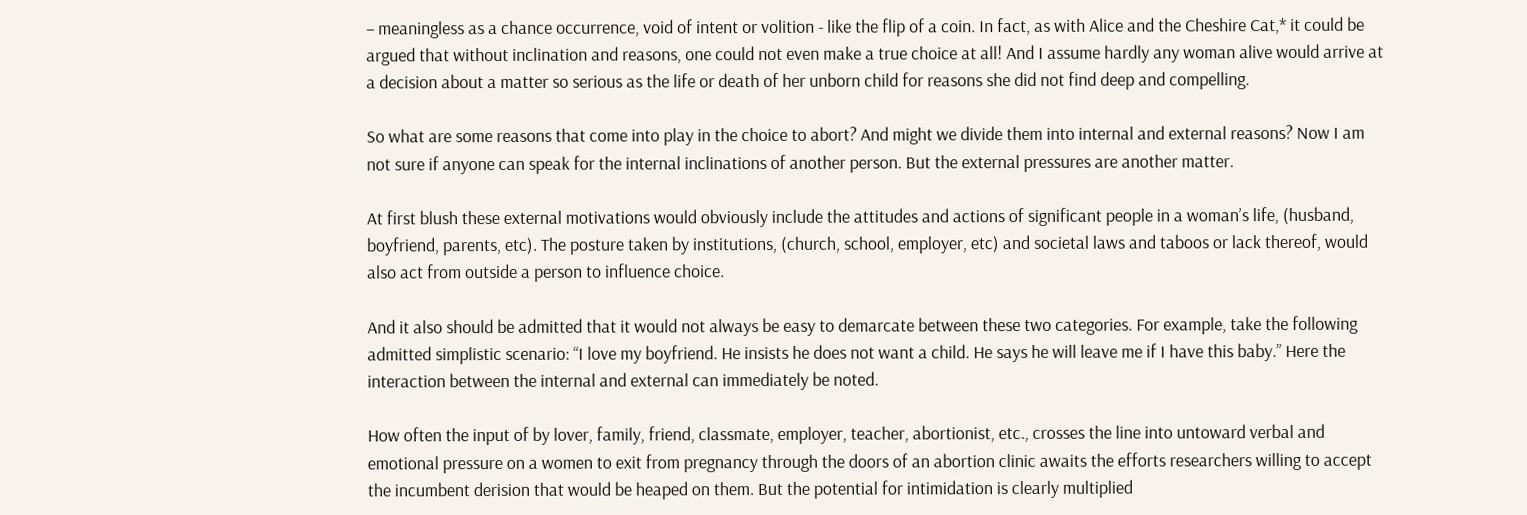– meaningless as a chance occurrence, void of intent or volition - like the flip of a coin. In fact, as with Alice and the Cheshire Cat,* it could be argued that without inclination and reasons, one could not even make a true choice at all! And I assume hardly any woman alive would arrive at a decision about a matter so serious as the life or death of her unborn child for reasons she did not find deep and compelling.

So what are some reasons that come into play in the choice to abort? And might we divide them into internal and external reasons? Now I am not sure if anyone can speak for the internal inclinations of another person. But the external pressures are another matter.

At first blush these external motivations would obviously include the attitudes and actions of significant people in a woman’s life, (husband, boyfriend, parents, etc). The posture taken by institutions, (church, school, employer, etc) and societal laws and taboos or lack thereof, would also act from outside a person to influence choice.

And it also should be admitted that it would not always be easy to demarcate between these two categories. For example, take the following admitted simplistic scenario: “I love my boyfriend. He insists he does not want a child. He says he will leave me if I have this baby.” Here the interaction between the internal and external can immediately be noted.

How often the input of by lover, family, friend, classmate, employer, teacher, abortionist, etc., crosses the line into untoward verbal and emotional pressure on a women to exit from pregnancy through the doors of an abortion clinic awaits the efforts researchers willing to accept the incumbent derision that would be heaped on them. But the potential for intimidation is clearly multiplied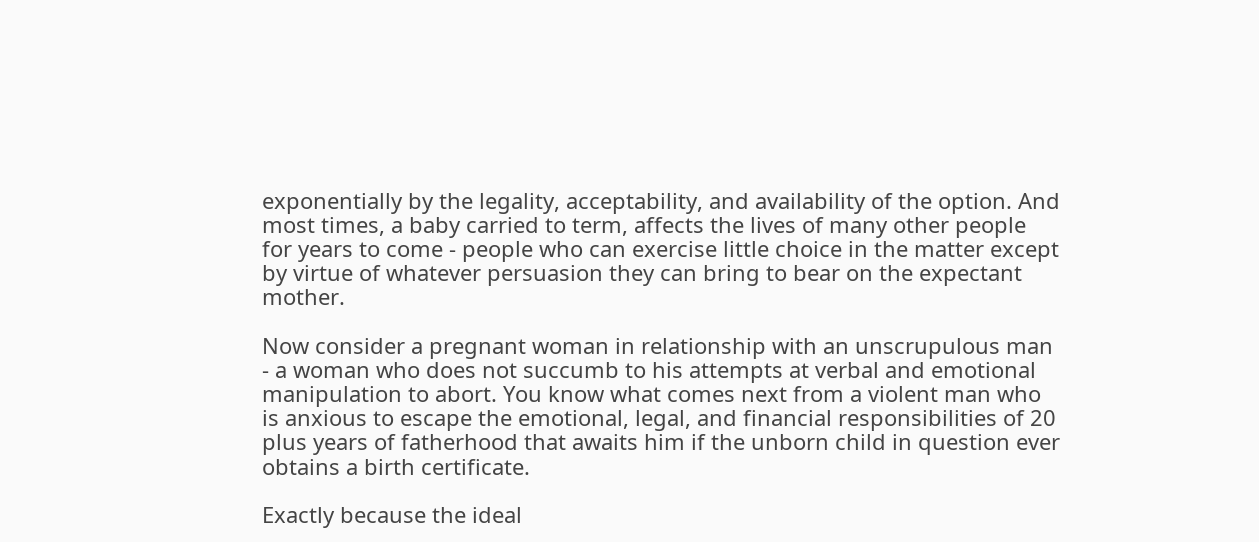exponentially by the legality, acceptability, and availability of the option. And most times, a baby carried to term, affects the lives of many other people for years to come - people who can exercise little choice in the matter except by virtue of whatever persuasion they can bring to bear on the expectant mother.

Now consider a pregnant woman in relationship with an unscrupulous man - a woman who does not succumb to his attempts at verbal and emotional manipulation to abort. You know what comes next from a violent man who is anxious to escape the emotional, legal, and financial responsibilities of 20 plus years of fatherhood that awaits him if the unborn child in question ever obtains a birth certificate.

Exactly because the ideal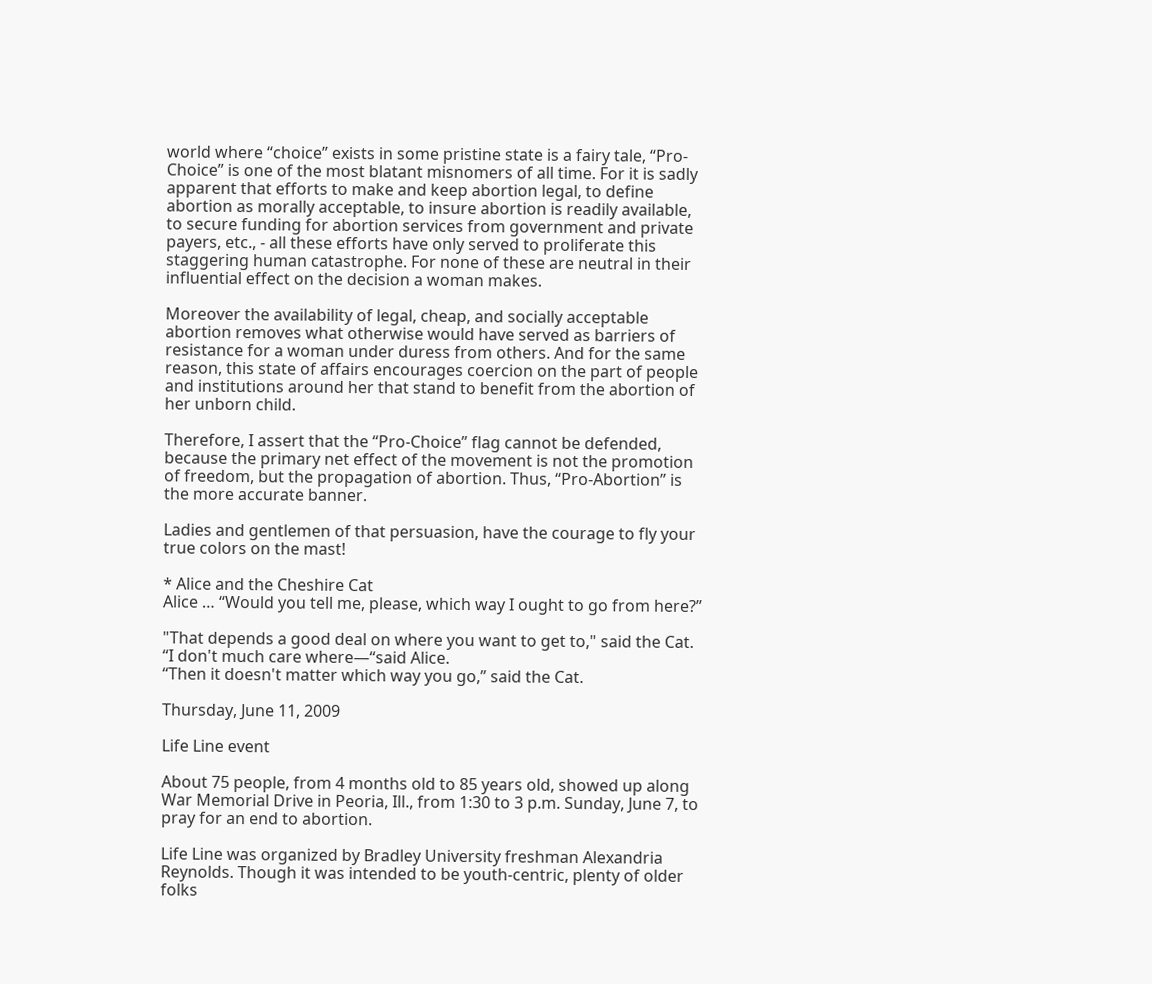world where “choice” exists in some pristine state is a fairy tale, “Pro-Choice” is one of the most blatant misnomers of all time. For it is sadly apparent that efforts to make and keep abortion legal, to define abortion as morally acceptable, to insure abortion is readily available, to secure funding for abortion services from government and private payers, etc., - all these efforts have only served to proliferate this staggering human catastrophe. For none of these are neutral in their influential effect on the decision a woman makes.

Moreover the availability of legal, cheap, and socially acceptable abortion removes what otherwise would have served as barriers of resistance for a woman under duress from others. And for the same reason, this state of affairs encourages coercion on the part of people and institutions around her that stand to benefit from the abortion of her unborn child.

Therefore, I assert that the “Pro-Choice” flag cannot be defended, because the primary net effect of the movement is not the promotion of freedom, but the propagation of abortion. Thus, “Pro-Abortion” is the more accurate banner.

Ladies and gentlemen of that persuasion, have the courage to fly your true colors on the mast!

* Alice and the Cheshire Cat
Alice … “Would you tell me, please, which way I ought to go from here?”

"That depends a good deal on where you want to get to," said the Cat.
“I don't much care where—“said Alice.
“Then it doesn't matter which way you go,” said the Cat.

Thursday, June 11, 2009

Life Line event

About 75 people, from 4 months old to 85 years old, showed up along War Memorial Drive in Peoria, Ill., from 1:30 to 3 p.m. Sunday, June 7, to pray for an end to abortion.

Life Line was organized by Bradley University freshman Alexandria Reynolds. Though it was intended to be youth-centric, plenty of older folks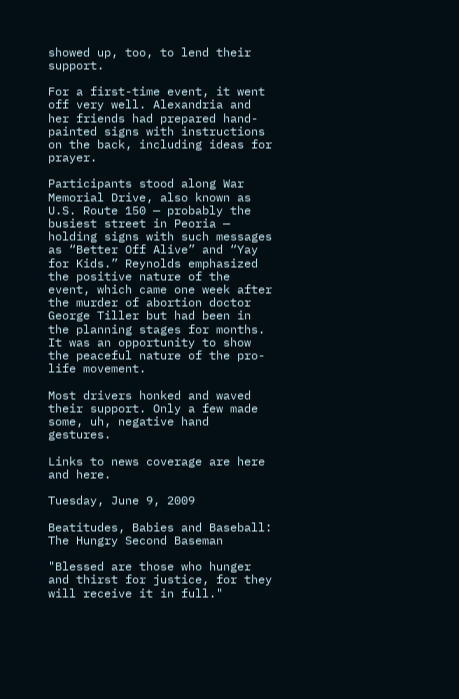showed up, too, to lend their support.

For a first-time event, it went off very well. Alexandria and her friends had prepared hand-painted signs with instructions on the back, including ideas for prayer.

Participants stood along War Memorial Drive, also known as U.S. Route 150 — probably the busiest street in Peoria — holding signs with such messages as “Better Off Alive” and “Yay for Kids.” Reynolds emphasized the positive nature of the event, which came one week after the murder of abortion doctor George Tiller but had been in the planning stages for months. It was an opportunity to show the peaceful nature of the pro-life movement.

Most drivers honked and waved their support. Only a few made some, uh, negative hand gestures.

Links to news coverage are here and here.

Tuesday, June 9, 2009

Beatitudes, Babies and Baseball: The Hungry Second Baseman

"Blessed are those who hunger and thirst for justice, for they will receive it in full."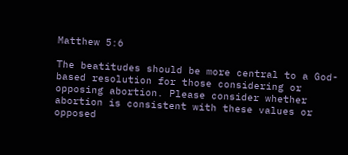Matthew 5:6

The beatitudes should be more central to a God-based resolution for those considering or opposing abortion. Please consider whether abortion is consistent with these values or opposed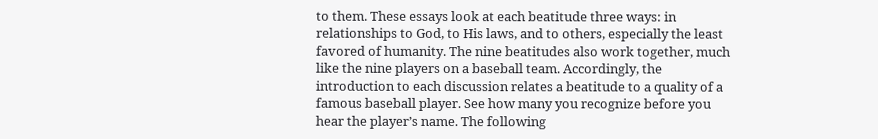to them. These essays look at each beatitude three ways: in relationships to God, to His laws, and to others, especially the least favored of humanity. The nine beatitudes also work together, much like the nine players on a baseball team. Accordingly, the introduction to each discussion relates a beatitude to a quality of a famous baseball player. See how many you recognize before you hear the player’s name. The following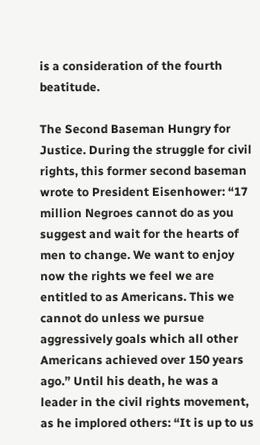is a consideration of the fourth beatitude.

The Second Baseman Hungry for Justice. During the struggle for civil rights, this former second baseman wrote to President Eisenhower: “17 million Negroes cannot do as you suggest and wait for the hearts of men to change. We want to enjoy now the rights we feel we are entitled to as Americans. This we cannot do unless we pursue aggressively goals which all other Americans achieved over 150 years ago.” Until his death, he was a leader in the civil rights movement, as he implored others: “It is up to us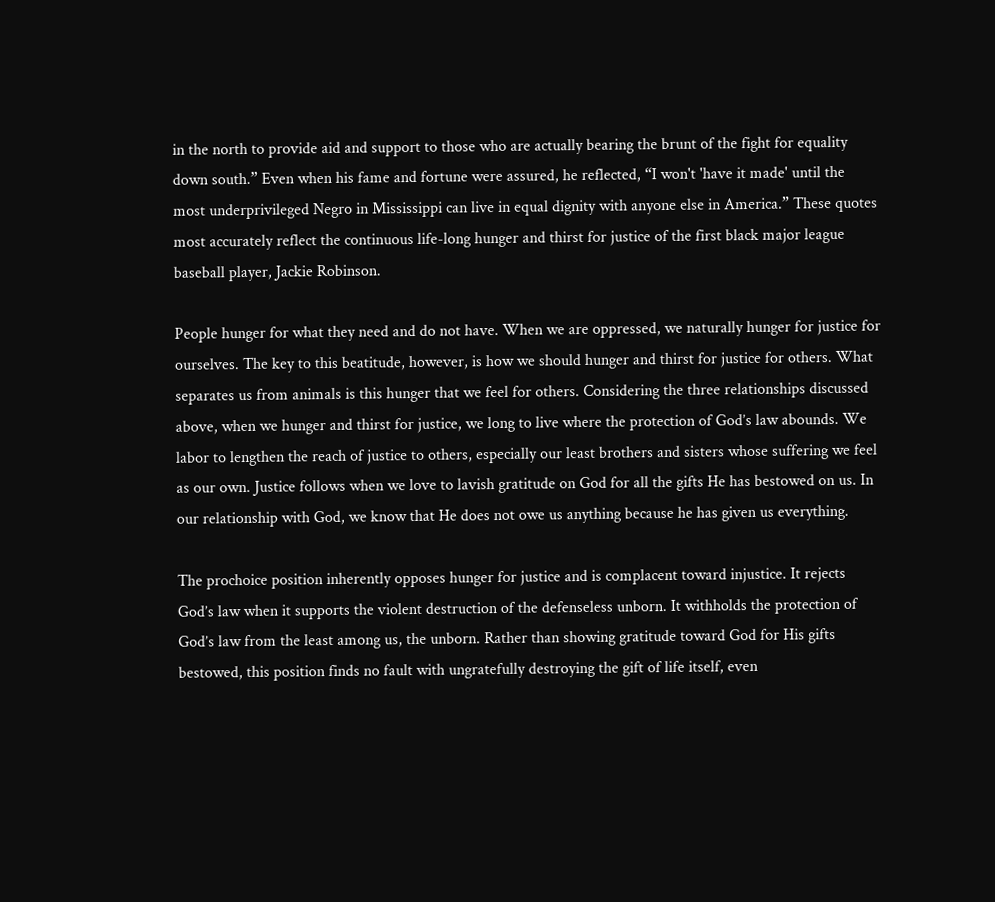in the north to provide aid and support to those who are actually bearing the brunt of the fight for equality down south.” Even when his fame and fortune were assured, he reflected, “I won't 'have it made' until the most underprivileged Negro in Mississippi can live in equal dignity with anyone else in America.” These quotes most accurately reflect the continuous life-long hunger and thirst for justice of the first black major league baseball player, Jackie Robinson.

People hunger for what they need and do not have. When we are oppressed, we naturally hunger for justice for ourselves. The key to this beatitude, however, is how we should hunger and thirst for justice for others. What separates us from animals is this hunger that we feel for others. Considering the three relationships discussed above, when we hunger and thirst for justice, we long to live where the protection of God’s law abounds. We labor to lengthen the reach of justice to others, especially our least brothers and sisters whose suffering we feel as our own. Justice follows when we love to lavish gratitude on God for all the gifts He has bestowed on us. In our relationship with God, we know that He does not owe us anything because he has given us everything.

The prochoice position inherently opposes hunger for justice and is complacent toward injustice. It rejects God’s law when it supports the violent destruction of the defenseless unborn. It withholds the protection of God’s law from the least among us, the unborn. Rather than showing gratitude toward God for His gifts bestowed, this position finds no fault with ungratefully destroying the gift of life itself, even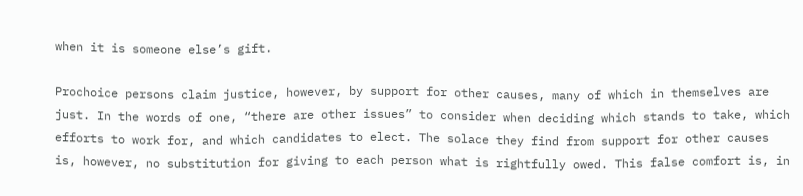when it is someone else’s gift.

Prochoice persons claim justice, however, by support for other causes, many of which in themselves are just. In the words of one, “there are other issues” to consider when deciding which stands to take, which efforts to work for, and which candidates to elect. The solace they find from support for other causes is, however, no substitution for giving to each person what is rightfully owed. This false comfort is, in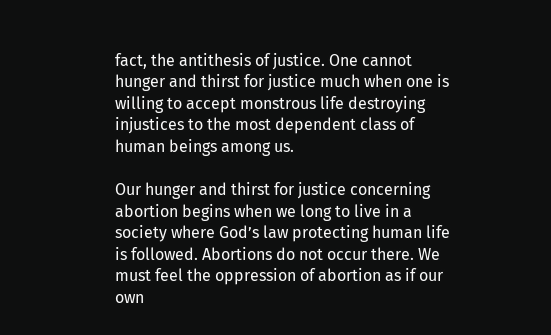fact, the antithesis of justice. One cannot hunger and thirst for justice much when one is willing to accept monstrous life destroying injustices to the most dependent class of human beings among us.

Our hunger and thirst for justice concerning abortion begins when we long to live in a society where God’s law protecting human life is followed. Abortions do not occur there. We must feel the oppression of abortion as if our own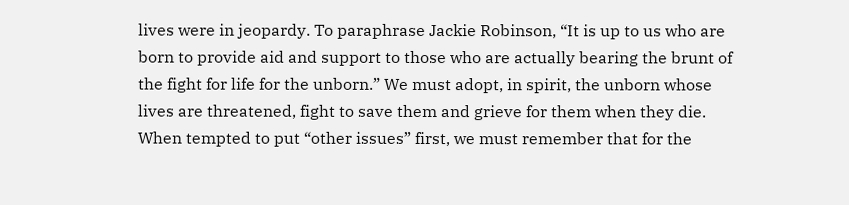lives were in jeopardy. To paraphrase Jackie Robinson, “It is up to us who are born to provide aid and support to those who are actually bearing the brunt of the fight for life for the unborn.” We must adopt, in spirit, the unborn whose lives are threatened, fight to save them and grieve for them when they die. When tempted to put “other issues” first, we must remember that for the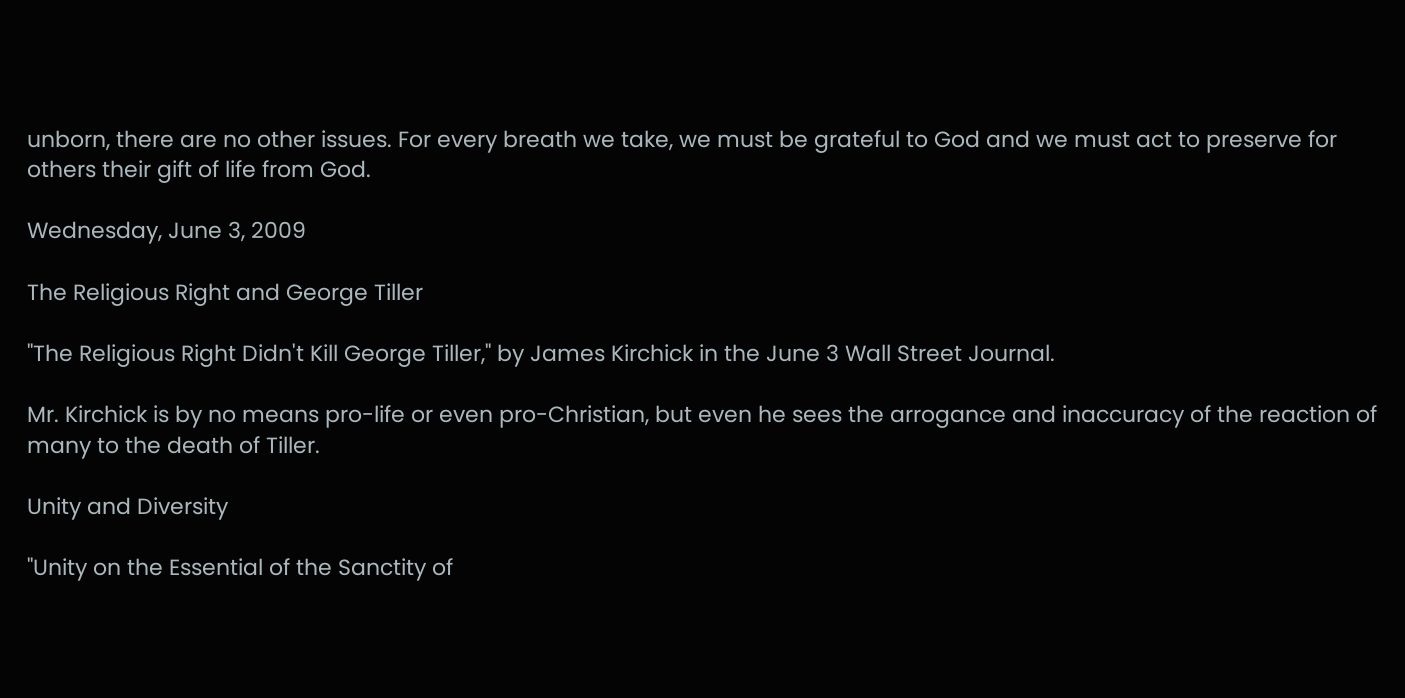unborn, there are no other issues. For every breath we take, we must be grateful to God and we must act to preserve for others their gift of life from God.

Wednesday, June 3, 2009

The Religious Right and George Tiller

"The Religious Right Didn't Kill George Tiller," by James Kirchick in the June 3 Wall Street Journal.

Mr. Kirchick is by no means pro-life or even pro-Christian, but even he sees the arrogance and inaccuracy of the reaction of many to the death of Tiller.

Unity and Diversity

"Unity on the Essential of the Sanctity of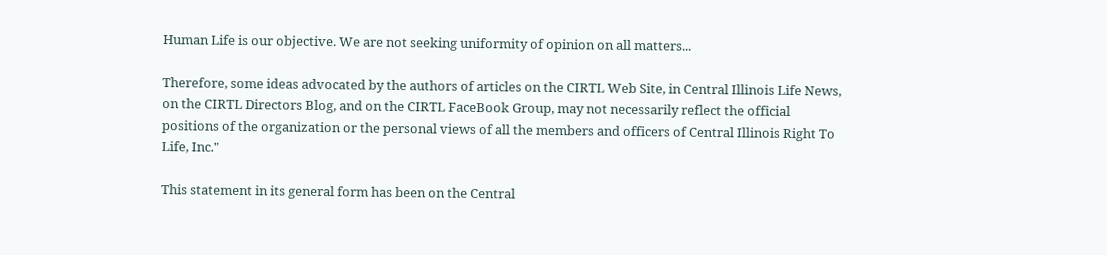Human Life is our objective. We are not seeking uniformity of opinion on all matters...

Therefore, some ideas advocated by the authors of articles on the CIRTL Web Site, in Central Illinois Life News, on the CIRTL Directors Blog, and on the CIRTL FaceBook Group, may not necessarily reflect the official positions of the organization or the personal views of all the members and officers of Central Illinois Right To Life, Inc."

This statement in its general form has been on the Central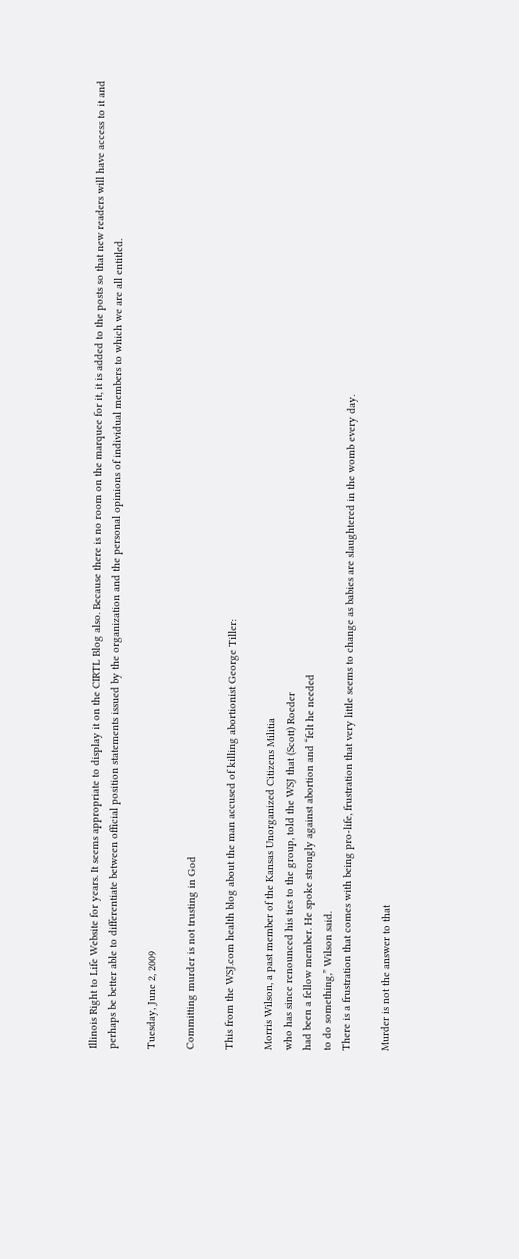Illinois Right to Life Website for years. It seems appropriate to display it on the CIRTL Blog also. Because there is no room on the marquee for it, it is added to the posts so that new readers will have access to it and perhaps be better able to differentiate between official position statements issued by the organization and the personal opinions of individual members to which we are all entitled.

Tuesday, June 2, 2009

Committing murder is not trusting in God

This from the WSJ.com health blog about the man accused of killing abortionist George Tiller:

Morris Wilson, a past member of the Kansas Unorganized Citizens Militia
who has since renounced his ties to the group, told the WSJ that (Scott) Roeder
had been a fellow member. He spoke strongly against abortion and “felt he needed
to do something,” Wilson said.
There is a frustration that comes with being pro-life, frustration that very little seems to change as babies are slaughtered in the womb every day.

Murder is not the answer to that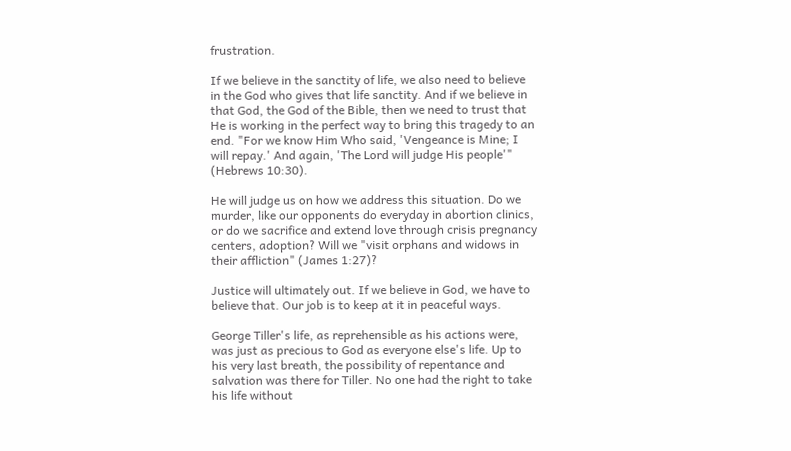frustration.

If we believe in the sanctity of life, we also need to believe in the God who gives that life sanctity. And if we believe in that God, the God of the Bible, then we need to trust that He is working in the perfect way to bring this tragedy to an end. "For we know Him Who said, 'Vengeance is Mine; I will repay.' And again, 'The Lord will judge His people'" (Hebrews 10:30).

He will judge us on how we address this situation. Do we murder, like our opponents do everyday in abortion clinics, or do we sacrifice and extend love through crisis pregnancy centers, adoption? Will we "visit orphans and widows in their affliction" (James 1:27)?

Justice will ultimately out. If we believe in God, we have to believe that. Our job is to keep at it in peaceful ways.

George Tiller's life, as reprehensible as his actions were, was just as precious to God as everyone else's life. Up to his very last breath, the possibility of repentance and salvation was there for Tiller. No one had the right to take his life without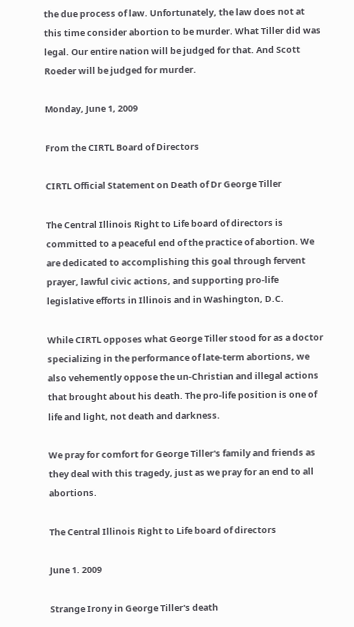the due process of law. Unfortunately, the law does not at this time consider abortion to be murder. What Tiller did was legal. Our entire nation will be judged for that. And Scott Roeder will be judged for murder.

Monday, June 1, 2009

From the CIRTL Board of Directors

CIRTL Official Statement on Death of Dr George Tiller

The Central Illinois Right to Life board of directors is committed to a peaceful end of the practice of abortion. We are dedicated to accomplishing this goal through fervent prayer, lawful civic actions, and supporting pro-life legislative efforts in Illinois and in Washington, D.C.

While CIRTL opposes what George Tiller stood for as a doctor specializing in the performance of late-term abortions, we also vehemently oppose the un-Christian and illegal actions that brought about his death. The pro-life position is one of life and light, not death and darkness.

We pray for comfort for George Tiller's family and friends as they deal with this tragedy, just as we pray for an end to all abortions.

The Central Illinois Right to Life board of directors

June 1. 2009

Strange Irony in George Tiller's death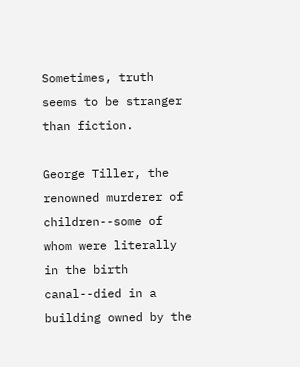Sometimes, truth seems to be stranger than fiction.

George Tiller, the renowned murderer of children--some of whom were literally in the birth canal--died in a building owned by the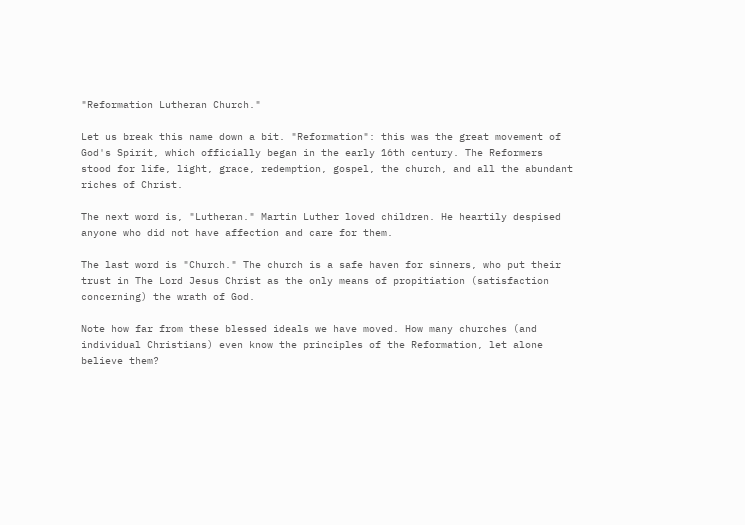"Reformation Lutheran Church."

Let us break this name down a bit. "Reformation": this was the great movement of God's Spirit, which officially began in the early 16th century. The Reformers stood for life, light, grace, redemption, gospel, the church, and all the abundant riches of Christ.

The next word is, "Lutheran." Martin Luther loved children. He heartily despised anyone who did not have affection and care for them.

The last word is "Church." The church is a safe haven for sinners, who put their trust in The Lord Jesus Christ as the only means of propitiation (satisfaction concerning) the wrath of God.

Note how far from these blessed ideals we have moved. How many churches (and individual Christians) even know the principles of the Reformation, let alone believe them?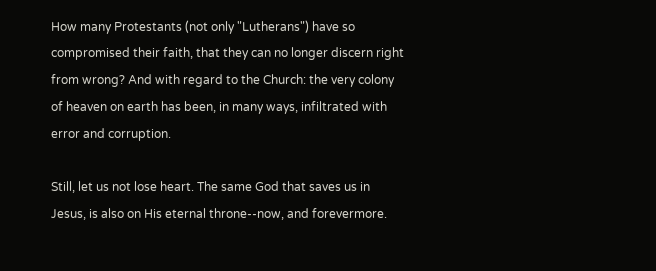How many Protestants (not only "Lutherans") have so compromised their faith, that they can no longer discern right from wrong? And with regard to the Church: the very colony of heaven on earth has been, in many ways, infiltrated with error and corruption.

Still, let us not lose heart. The same God that saves us in Jesus, is also on His eternal throne--now, and forevermore.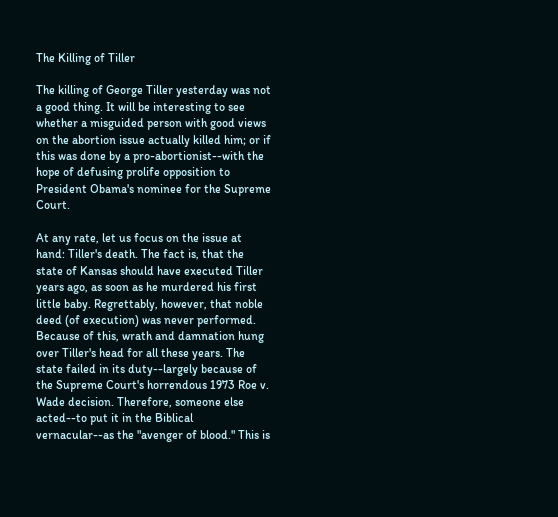The Killing of Tiller

The killing of George Tiller yesterday was not a good thing. It will be interesting to see whether a misguided person with good views on the abortion issue actually killed him; or if this was done by a pro-abortionist--with the hope of defusing prolife opposition to President Obama's nominee for the Supreme Court.

At any rate, let us focus on the issue at hand: Tiller's death. The fact is, that the state of Kansas should have executed Tiller years ago, as soon as he murdered his first little baby. Regrettably, however, that noble deed (of execution) was never performed. Because of this, wrath and damnation hung over Tiller's head for all these years. The state failed in its duty--largely because of the Supreme Court's horrendous 1973 Roe v. Wade decision. Therefore, someone else acted--to put it in the Biblical vernacular--as the "avenger of blood." This is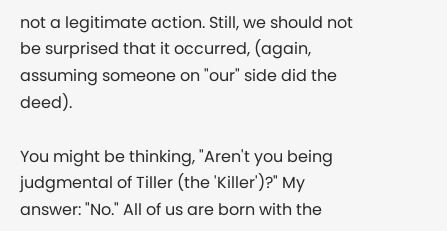not a legitimate action. Still, we should not be surprised that it occurred, (again, assuming someone on "our" side did the deed).

You might be thinking, "Aren't you being judgmental of Tiller (the 'Killer')?" My answer: "No." All of us are born with the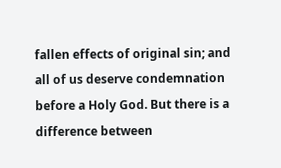fallen effects of original sin; and all of us deserve condemnation before a Holy God. But there is a difference between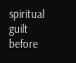spiritual guilt before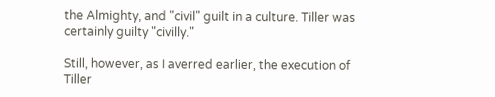the Almighty, and "civil" guilt in a culture. Tiller was certainly guilty "civilly."

Still, however, as I averred earlier, the execution of Tiller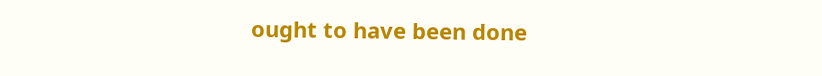ought to have been done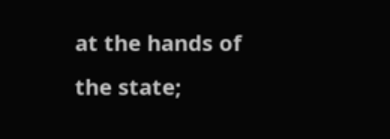at the hands of the state;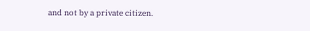and not by a private citizen.